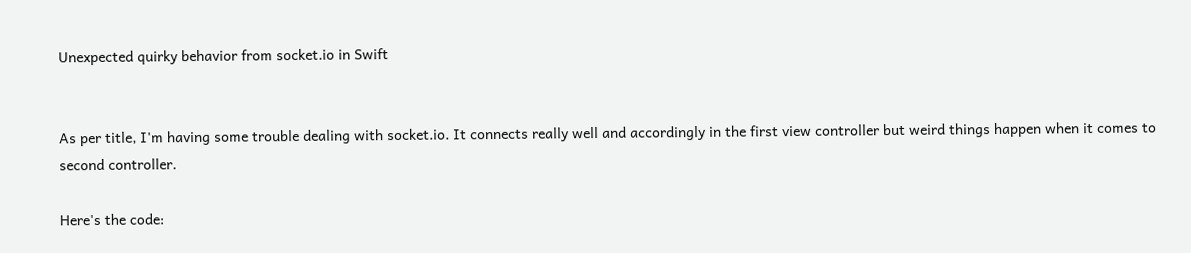Unexpected quirky behavior from socket.io in Swift


As per title, I'm having some trouble dealing with socket.io. It connects really well and accordingly in the first view controller but weird things happen when it comes to second controller.

Here's the code: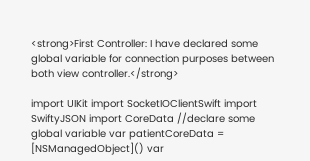<strong>First Controller: I have declared some global variable for connection purposes between both view controller.</strong>

import UIKit import SocketIOClientSwift import SwiftyJSON import CoreData //declare some global variable var patientCoreData = [NSManagedObject]() var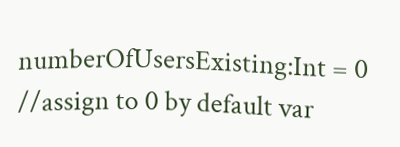numberOfUsersExisting:Int = 0 //assign to 0 by default var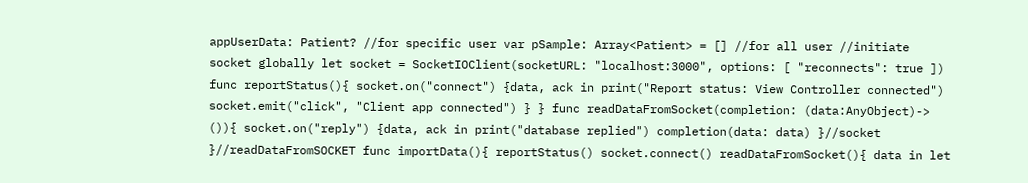appUserData: Patient? //for specific user var pSample: Array<Patient> = [] //for all user //initiate socket globally let socket = SocketIOClient(socketURL: "localhost:3000", options: [ "reconnects": true ]) func reportStatus(){ socket.on("connect") {data, ack in print("Report status: View Controller connected") socket.emit("click", "Client app connected") } } func readDataFromSocket(completion: (data:AnyObject)-> ()){ socket.on("reply") {data, ack in print("database replied") completion(data: data) }//socket }//readDataFromSOCKET func importData(){ reportStatus() socket.connect() readDataFromSocket(){ data in let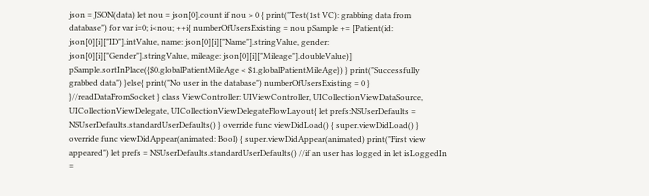json = JSON(data) let nou = json[0].count if nou > 0 { print("Test(1st VC): grabbing data from database") for var i=0; i<nou; ++i{ numberOfUsersExisting = nou pSample += [Patient(id: json[0][i]["ID"].intValue, name: json[0][i]["Name"].stringValue, gender: json[0][i]["Gender"].stringValue, mileage: json[0][i]["Mileage"].doubleValue)] pSample.sortInPlace({$0.globalPatientMileAge < $1.globalPatientMileAge}) } print("Successfully grabbed data") }else{ print("No user in the database") numberOfUsersExisting = 0 } }//readDataFromSocket } class ViewController: UIViewController, UICollectionViewDataSource, UICollectionViewDelegate, UICollectionViewDelegateFlowLayout{ let prefs:NSUserDefaults = NSUserDefaults.standardUserDefaults() } override func viewDidLoad() { super.viewDidLoad() } override func viewDidAppear(animated: Bool) { super.viewDidAppear(animated) print("First view appeared") let prefs = NSUserDefaults.standardUserDefaults() //if an user has logged in let isLoggedIn =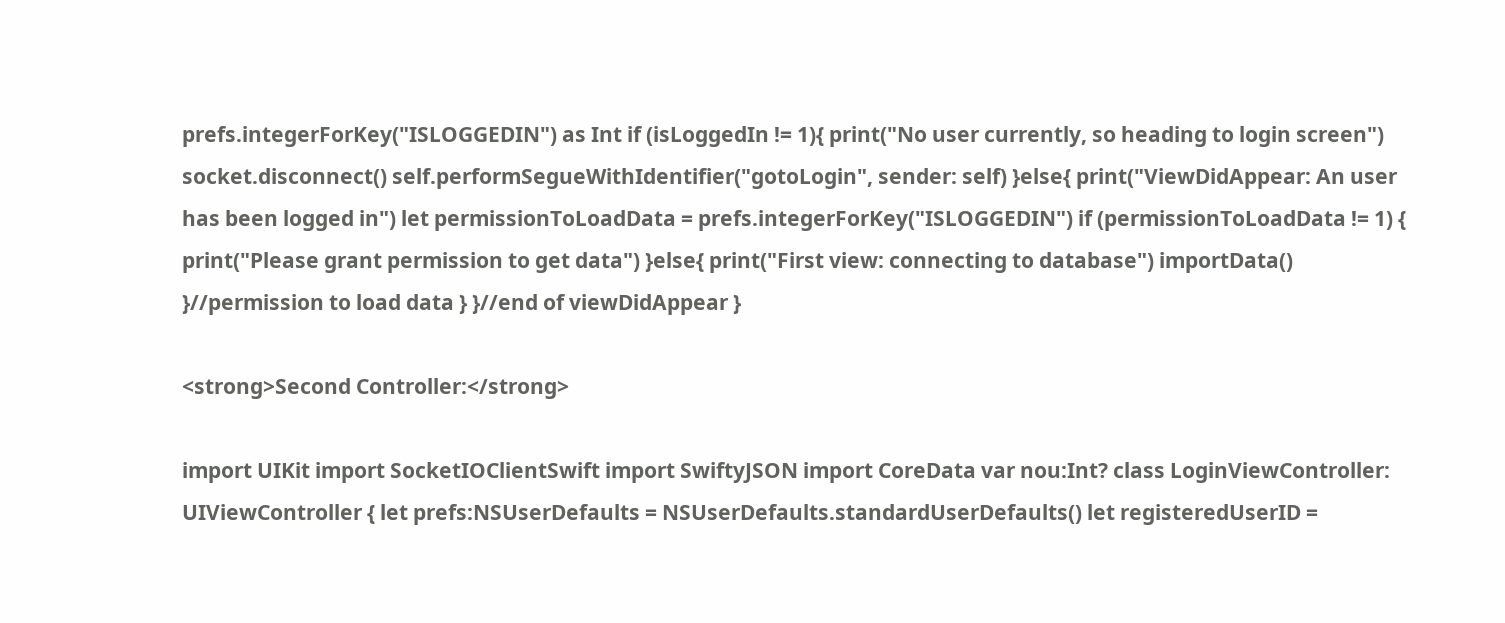prefs.integerForKey("ISLOGGEDIN") as Int if (isLoggedIn != 1){ print("No user currently, so heading to login screen") socket.disconnect() self.performSegueWithIdentifier("gotoLogin", sender: self) }else{ print("ViewDidAppear: An user has been logged in") let permissionToLoadData = prefs.integerForKey("ISLOGGEDIN") if (permissionToLoadData != 1) { print("Please grant permission to get data") }else{ print("First view: connecting to database") importData() }//permission to load data } }//end of viewDidAppear }

<strong>Second Controller:</strong>

import UIKit import SocketIOClientSwift import SwiftyJSON import CoreData var nou:Int? class LoginViewController: UIViewController { let prefs:NSUserDefaults = NSUserDefaults.standardUserDefaults() let registeredUserID =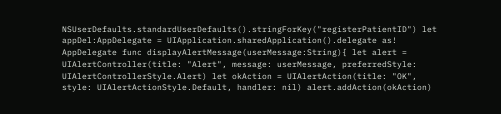NSUserDefaults.standardUserDefaults().stringForKey("registerPatientID") let appDel:AppDelegate = UIApplication.sharedApplication().delegate as! AppDelegate func displayAlertMessage(userMessage:String){ let alert = UIAlertController(title: "Alert", message: userMessage, preferredStyle: UIAlertControllerStyle.Alert) let okAction = UIAlertAction(title: "OK", style: UIAlertActionStyle.Default, handler: nil) alert.addAction(okAction)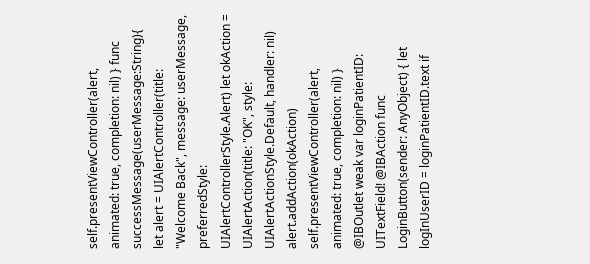self.presentViewController(alert, animated: true, completion: nil) } func successMessage(userMessage:String){ let alert = UIAlertController(title: "Welcome Back", message: userMessage, preferredStyle: UIAlertControllerStyle.Alert) let okAction = UIAlertAction(title: "OK", style: UIAlertActionStyle.Default, handler: nil) alert.addAction(okAction) self.presentViewController(alert, animated: true, completion: nil) } @IBOutlet weak var loginPatientID: UITextField! @IBAction func LoginButton(sender: AnyObject) { let logInUserID = loginPatientID.text if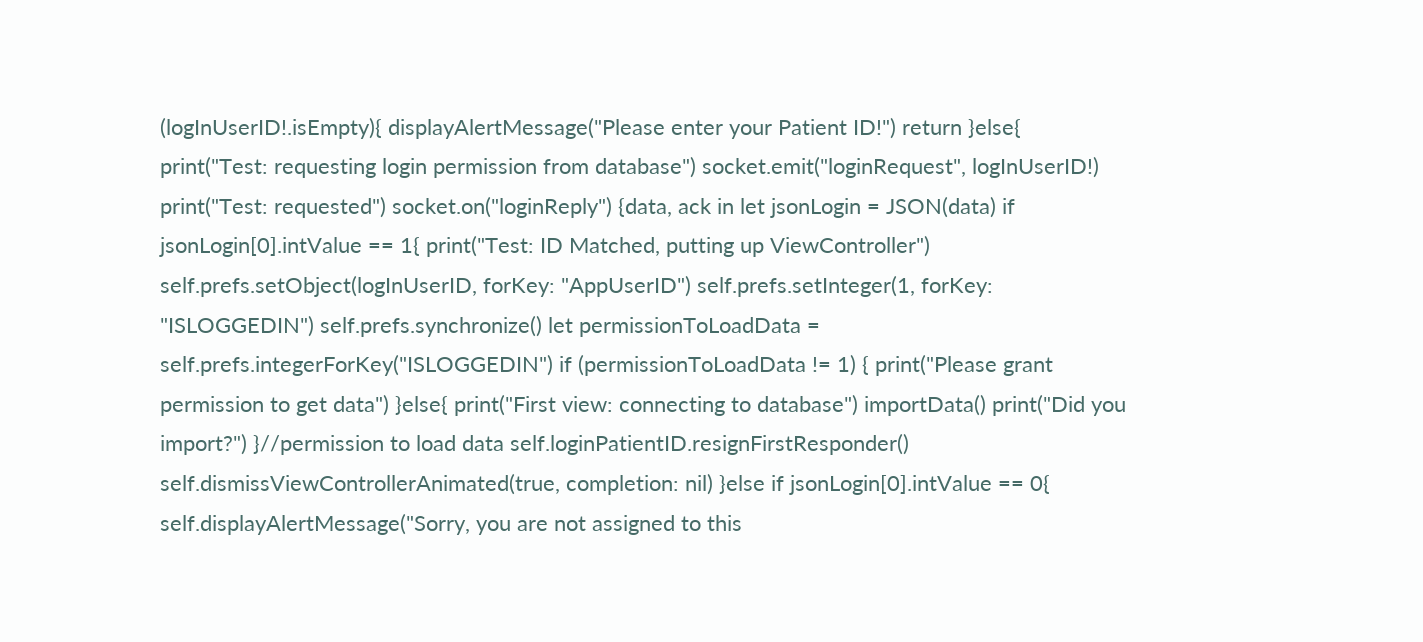(logInUserID!.isEmpty){ displayAlertMessage("Please enter your Patient ID!") return }else{ print("Test: requesting login permission from database") socket.emit("loginRequest", logInUserID!) print("Test: requested") socket.on("loginReply") {data, ack in let jsonLogin = JSON(data) if jsonLogin[0].intValue == 1{ print("Test: ID Matched, putting up ViewController") self.prefs.setObject(logInUserID, forKey: "AppUserID") self.prefs.setInteger(1, forKey: "ISLOGGEDIN") self.prefs.synchronize() let permissionToLoadData = self.prefs.integerForKey("ISLOGGEDIN") if (permissionToLoadData != 1) { print("Please grant permission to get data") }else{ print("First view: connecting to database") importData() print("Did you import?") }//permission to load data self.loginPatientID.resignFirstResponder() self.dismissViewControllerAnimated(true, completion: nil) }else if jsonLogin[0].intValue == 0{ self.displayAlertMessage("Sorry, you are not assigned to this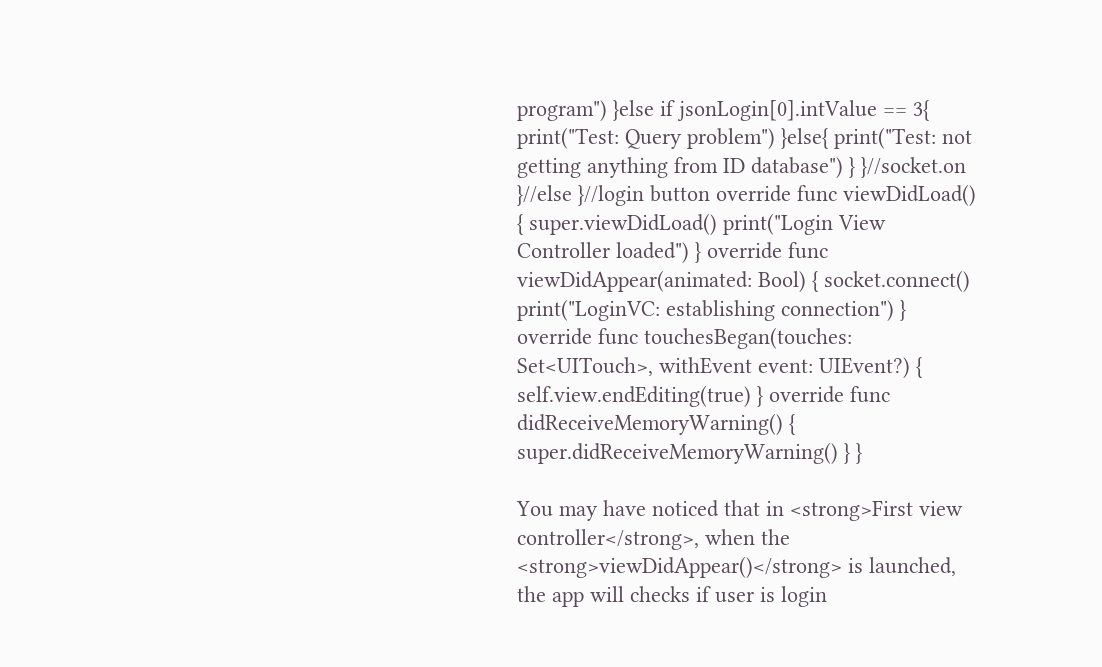program") }else if jsonLogin[0].intValue == 3{ print("Test: Query problem") }else{ print("Test: not getting anything from ID database") } }//socket.on }//else }//login button override func viewDidLoad() { super.viewDidLoad() print("Login View Controller loaded") } override func viewDidAppear(animated: Bool) { socket.connect() print("LoginVC: establishing connection") } override func touchesBegan(touches: Set<UITouch>, withEvent event: UIEvent?) { self.view.endEditing(true) } override func didReceiveMemoryWarning() { super.didReceiveMemoryWarning() } }

You may have noticed that in <strong>First view controller</strong>, when the <strong>viewDidAppear()</strong> is launched, the app will checks if user is login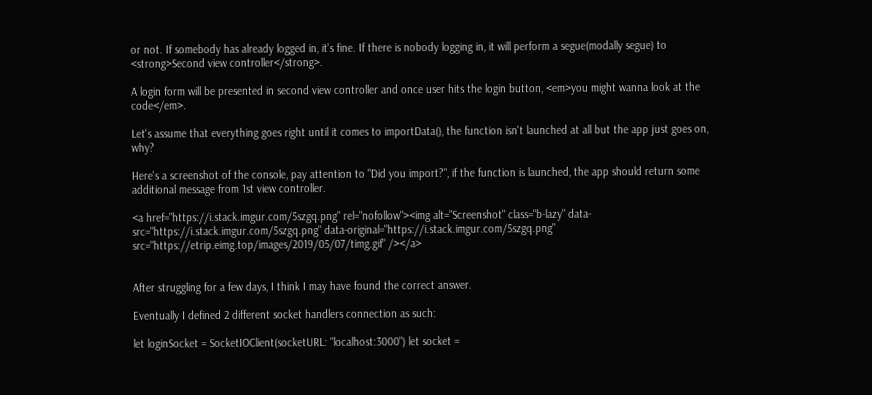or not. If somebody has already logged in, it's fine. If there is nobody logging in, it will perform a segue(modally segue) to <strong>Second view controller</strong>.

A login form will be presented in second view controller and once user hits the login button, <em>you might wanna look at the code</em>.

Let's assume that everything goes right until it comes to importData(), the function isn't launched at all but the app just goes on, why?

Here's a screenshot of the console, pay attention to "Did you import?", if the function is launched, the app should return some additional message from 1st view controller.

<a href="https://i.stack.imgur.com/5szgq.png" rel="nofollow"><img alt="Screenshot" class="b-lazy" data-src="https://i.stack.imgur.com/5szgq.png" data-original="https://i.stack.imgur.com/5szgq.png" src="https://etrip.eimg.top/images/2019/05/07/timg.gif" /></a>


After struggling for a few days, I think I may have found the correct answer.

Eventually I defined 2 different socket handlers connection as such:

let loginSocket = SocketIOClient(socketURL: "localhost:3000") let socket =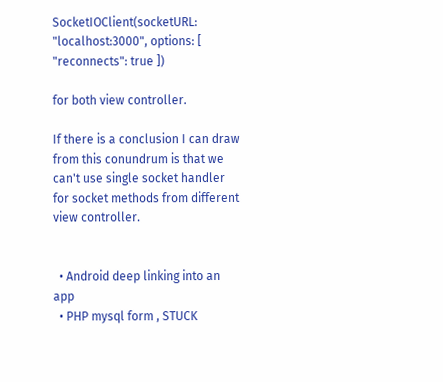SocketIOClient(socketURL: "localhost:3000", options: [ "reconnects": true ])

for both view controller.

If there is a conclusion I can draw from this conundrum is that we can't use single socket handler for socket methods from different view controller.


  • Android deep linking into an app
  • PHP mysql form , STUCK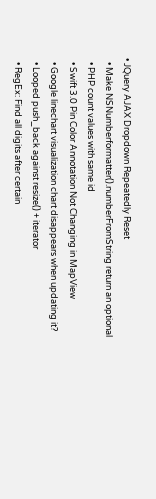• JQuery AJAX Dropdown Repeatedly Reset
  • Make NSNumberformatter().numberFromString return an optional
  • PHP count values with same id
  • Swift 3.0 Pin Color Annotation Not Changing in MapView
  • Google linechart visualization chart disappears when updating it?
  • Looped push_back against resize() + iterator
  • RegEx: Find all digits after certain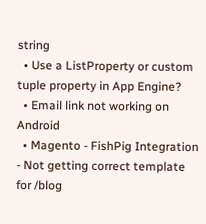string
  • Use a ListProperty or custom tuple property in App Engine?
  • Email link not working on Android
  • Magento - FishPig Integration - Not getting correct template for /blog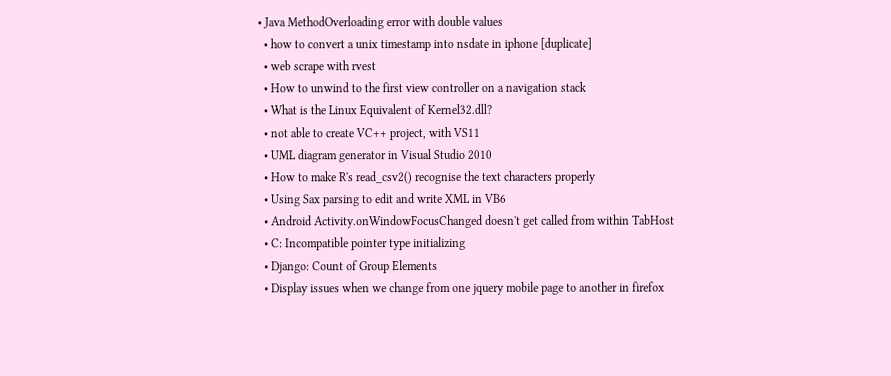• Java MethodOverloading error with double values
  • how to convert a unix timestamp into nsdate in iphone [duplicate]
  • web scrape with rvest
  • How to unwind to the first view controller on a navigation stack
  • What is the Linux Equivalent of Kernel32.dll?
  • not able to create VC++ project, with VS11
  • UML diagram generator in Visual Studio 2010
  • How to make R's read_csv2() recognise the text characters properly
  • Using Sax parsing to edit and write XML in VB6
  • Android Activity.onWindowFocusChanged doesn't get called from within TabHost
  • C: Incompatible pointer type initializing
  • Django: Count of Group Elements
  • Display issues when we change from one jquery mobile page to another in firefox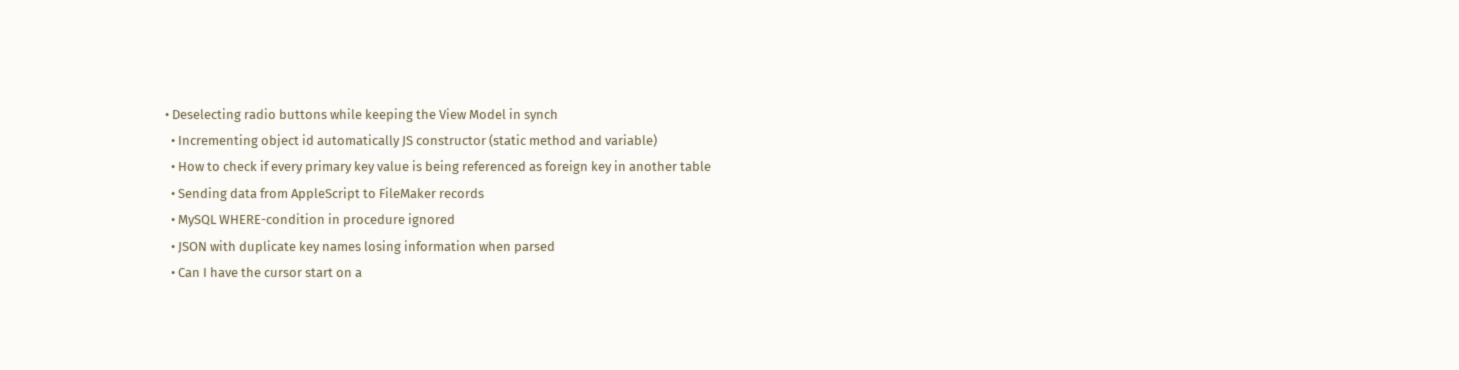• Deselecting radio buttons while keeping the View Model in synch
  • Incrementing object id automatically JS constructor (static method and variable)
  • How to check if every primary key value is being referenced as foreign key in another table
  • Sending data from AppleScript to FileMaker records
  • MySQL WHERE-condition in procedure ignored
  • JSON with duplicate key names losing information when parsed
  • Can I have the cursor start on a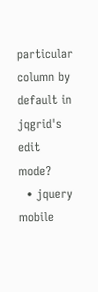particular column by default in jqgrid's edit mode?
  • jquery mobile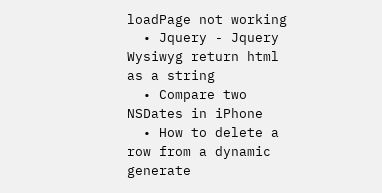loadPage not working
  • Jquery - Jquery Wysiwyg return html as a string
  • Compare two NSDates in iPhone
  • How to delete a row from a dynamic generate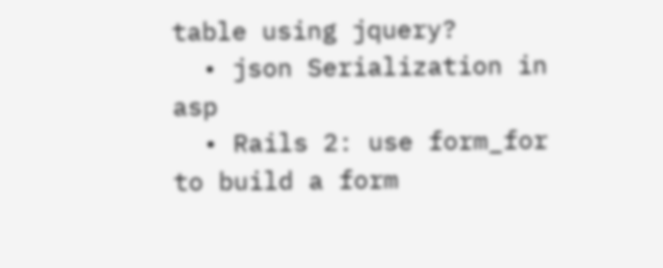table using jquery?
  • json Serialization in asp
  • Rails 2: use form_for to build a form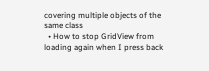covering multiple objects of the same class
  • How to stop GridView from loading again when I press back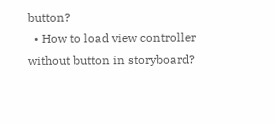button?
  • How to load view controller without button in storyboard?